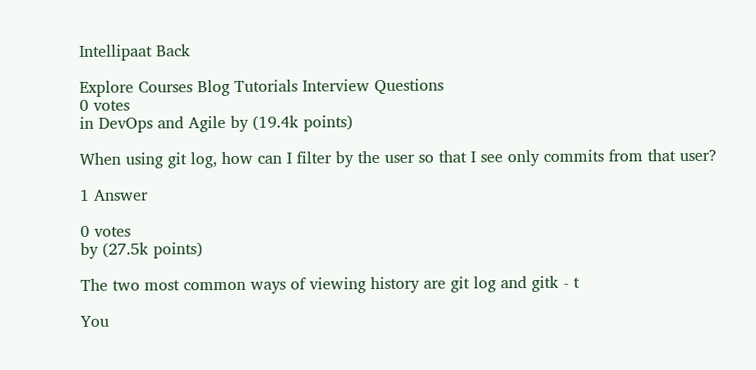Intellipaat Back

Explore Courses Blog Tutorials Interview Questions
0 votes
in DevOps and Agile by (19.4k points)

When using git log, how can I filter by the user so that I see only commits from that user?

1 Answer

0 votes
by (27.5k points)

The two most common ways of viewing history are git log and gitk - t

You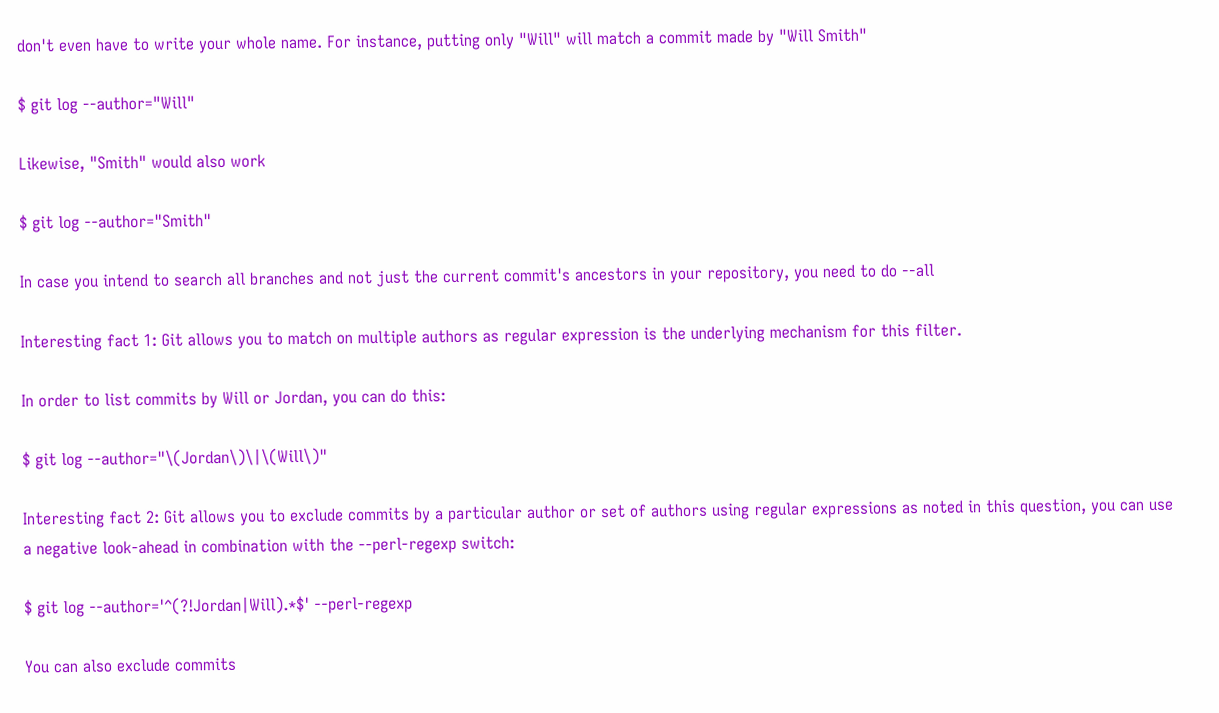don't even have to write your whole name. For instance, putting only "Will" will match a commit made by "Will Smith"

$ git log --author="Will"

Likewise, "Smith" would also work

$ git log --author="Smith"

In case you intend to search all branches and not just the current commit's ancestors in your repository, you need to do --all

Interesting fact 1: Git allows you to match on multiple authors as regular expression is the underlying mechanism for this filter.

In order to list commits by Will or Jordan, you can do this:

$ git log --author="\(Jordan\)\|\(Will\)"

Interesting fact 2: Git allows you to exclude commits by a particular author or set of authors using regular expressions as noted in this question, you can use a negative look-ahead in combination with the --perl-regexp switch:

$ git log --author='^(?!Jordan|Will).*$' --perl-regexp

You can also exclude commits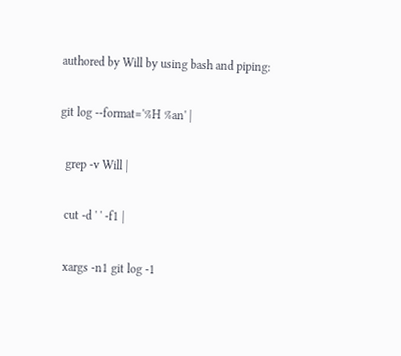authored by Will by using bash and piping:

git log --format='%H %an' |

  grep -v Will |

  cut -d ' ' -f1 |

  xargs -n1 git log -1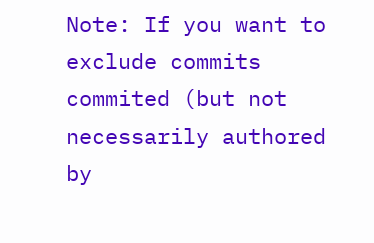Note: If you want to exclude commits commited (but not necessarily authored by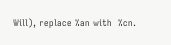Will), replace %an with  %cn.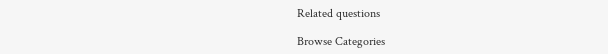Related questions

Browse Categories